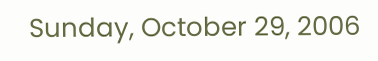Sunday, October 29, 2006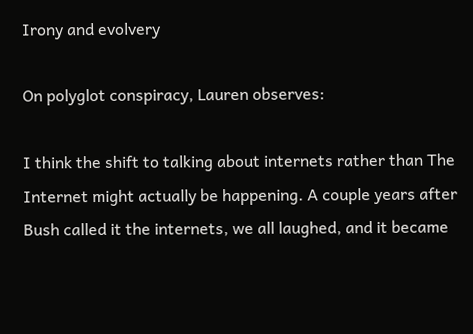Irony and evolvery

On polyglot conspiracy, Lauren observes:

I think the shift to talking about internets rather than The Internet might actually be happening. A couple years after Bush called it the internets, we all laughed, and it became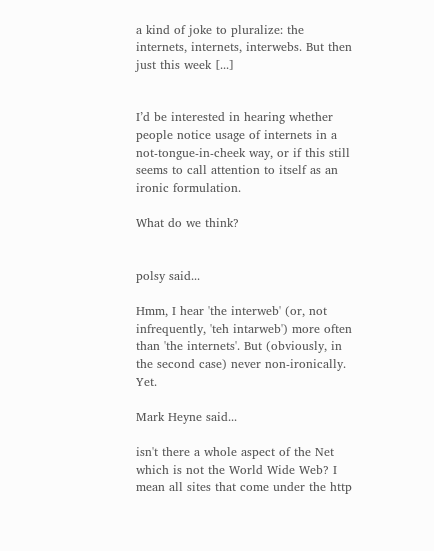a kind of joke to pluralize: the internets, internets, interwebs. But then just this week [...]


I’d be interested in hearing whether people notice usage of internets in a not-tongue-in-cheek way, or if this still seems to call attention to itself as an ironic formulation.

What do we think?


polsy said...

Hmm, I hear 'the interweb' (or, not infrequently, 'teh intarweb') more often than 'the internets'. But (obviously, in the second case) never non-ironically. Yet.

Mark Heyne said...

isn't there a whole aspect of the Net which is not the World Wide Web? I mean all sites that come under the http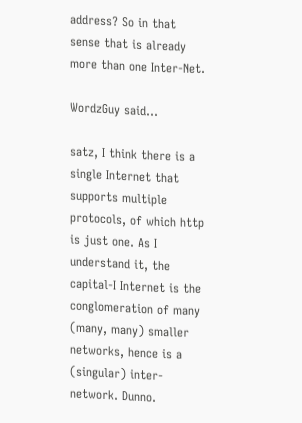address? So in that sense that is already more than one Inter-Net.

WordzGuy said...

satz, I think there is a single Internet that supports multiple protocols, of which http is just one. As I understand it, the capital-I Internet is the conglomeration of many (many, many) smaller networks, hence is a (singular) inter-network. Dunno.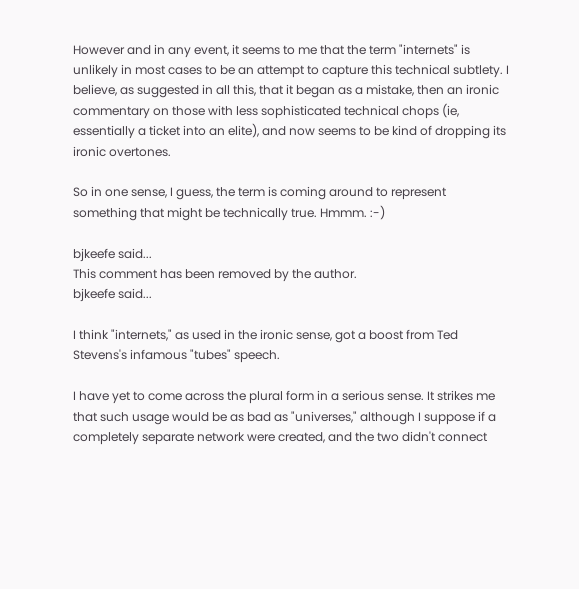However and in any event, it seems to me that the term "internets" is unlikely in most cases to be an attempt to capture this technical subtlety. I believe, as suggested in all this, that it began as a mistake, then an ironic commentary on those with less sophisticated technical chops (ie, essentially a ticket into an elite), and now seems to be kind of dropping its ironic overtones.

So in one sense, I guess, the term is coming around to represent something that might be technically true. Hmmm. :-)

bjkeefe said...
This comment has been removed by the author.
bjkeefe said...

I think "internets," as used in the ironic sense, got a boost from Ted Stevens's infamous "tubes" speech.

I have yet to come across the plural form in a serious sense. It strikes me that such usage would be as bad as "universes," although I suppose if a completely separate network were created, and the two didn't connect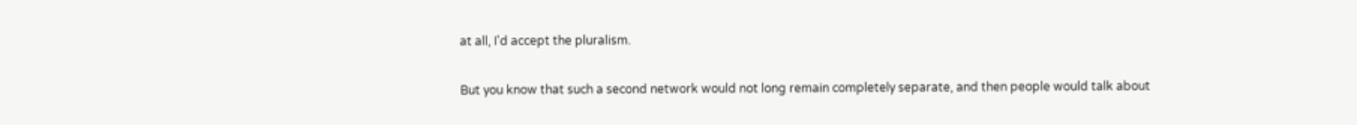at all, I'd accept the pluralism.

But you know that such a second network would not long remain completely separate, and then people would talk about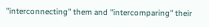"interconnecting" them and "intercomparing" their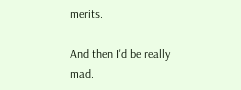merits.

And then I'd be really mad.